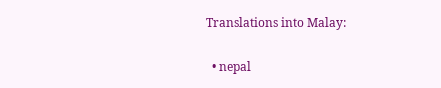Translations into Malay:

  • nepal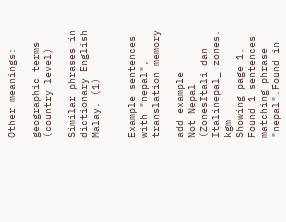Other meanings:

geographic terms (country level)

Similar phrases in dictionary English Malay. (1)


Example sentences with "nepal", translation memory

add example
Not Nepal (ZonesItali dan Italinepal_ zones. kgm
Showing page 1. Found 1 sentences matching phrase "nepal".Found in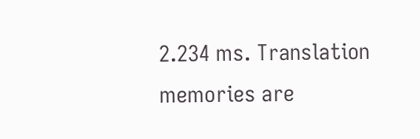2.234 ms. Translation memories are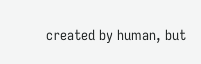created by human, but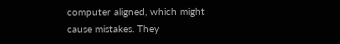computer aligned, which might cause mistakes. They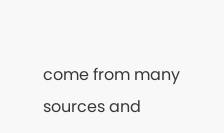come from many sources and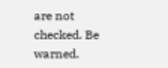are not checked. Be warned.